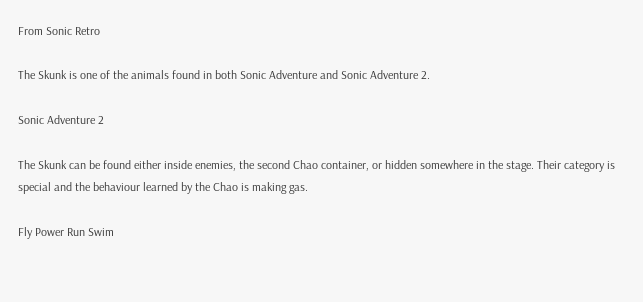From Sonic Retro

The Skunk is one of the animals found in both Sonic Adventure and Sonic Adventure 2.

Sonic Adventure 2

The Skunk can be found either inside enemies, the second Chao container, or hidden somewhere in the stage. Their category is special and the behaviour learned by the Chao is making gas.

Fly Power Run Swim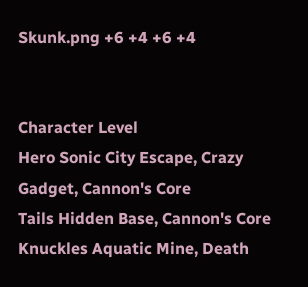Skunk.png +6 +4 +6 +4


Character Level
Hero Sonic City Escape, Crazy Gadget, Cannon's Core
Tails Hidden Base, Cannon's Core
Knuckles Aquatic Mine, Death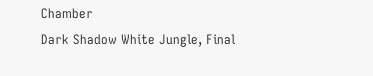Chamber
Dark Shadow White Jungle, Final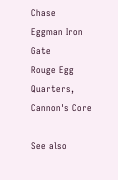Chase
Eggman Iron Gate
Rouge Egg Quarters, Cannon's Core

See also